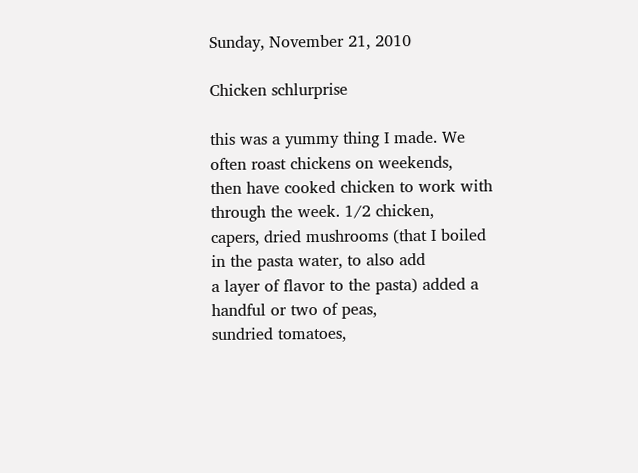Sunday, November 21, 2010

Chicken schlurprise

this was a yummy thing I made. We often roast chickens on weekends,
then have cooked chicken to work with through the week. 1/2 chicken,
capers, dried mushrooms (that I boiled in the pasta water, to also add
a layer of flavor to the pasta) added a handful or two of peas,
sundried tomatoes,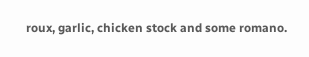roux, garlic, chicken stock and some romano.